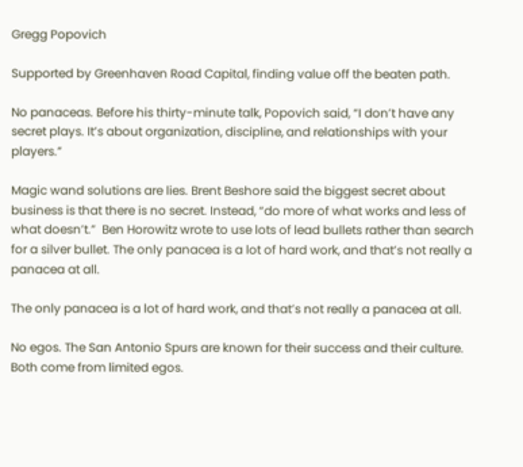Gregg Popovich

Supported by Greenhaven Road Capital, finding value off the beaten path.

No panaceas. Before his thirty-minute talk, Popovich said, “I don’t have any secret plays. It’s about organization, discipline, and relationships with your players.”

Magic wand solutions are lies. Brent Beshore said the biggest secret about business is that there is no secret. Instead, “do more of what works and less of what doesn’t.”  Ben Horowitz wrote to use lots of lead bullets rather than search for a silver bullet. The only panacea is a lot of hard work, and that’s not really a panacea at all.

The only panacea is a lot of hard work, and that’s not really a panacea at all.

No egos. The San Antonio Spurs are known for their success and their culture. Both come from limited egos.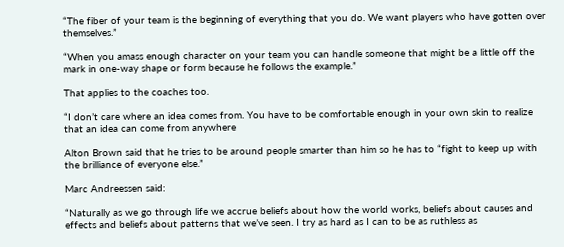“The fiber of your team is the beginning of everything that you do. We want players who have gotten over themselves.”

“When you amass enough character on your team you can handle someone that might be a little off the mark in one-way shape or form because he follows the example.”

That applies to the coaches too.

“I don’t care where an idea comes from. You have to be comfortable enough in your own skin to realize that an idea can come from anywhere

Alton Brown said that he tries to be around people smarter than him so he has to “fight to keep up with the brilliance of everyone else.”

Marc Andreessen said:

“Naturally as we go through life we accrue beliefs about how the world works, beliefs about causes and effects and beliefs about patterns that we’ve seen. I try as hard as I can to be as ruthless as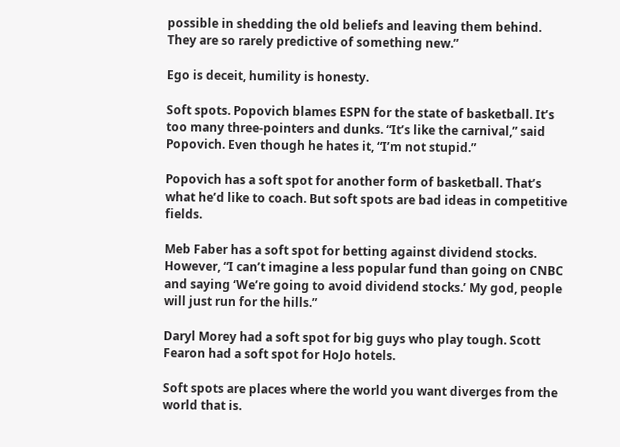possible in shedding the old beliefs and leaving them behind. They are so rarely predictive of something new.”

Ego is deceit, humility is honesty.

Soft spots. Popovich blames ESPN for the state of basketball. It’s too many three-pointers and dunks. “It’s like the carnival,” said Popovich. Even though he hates it, “I’m not stupid.”

Popovich has a soft spot for another form of basketball. That’s what he’d like to coach. But soft spots are bad ideas in competitive fields.

Meb Faber has a soft spot for betting against dividend stocks. However, “I can’t imagine a less popular fund than going on CNBC and saying ‘We’re going to avoid dividend stocks.’ My god, people will just run for the hills.”

Daryl Morey had a soft spot for big guys who play tough. Scott Fearon had a soft spot for HoJo hotels.

Soft spots are places where the world you want diverges from the world that is.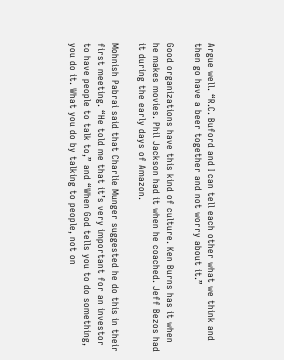Argue well. “R.C. Buford and I can tell each other what we think and then go have a beer together and not worry about it.”

Good organizations have this kind of culture. Ken Burns has it when he makes movies. Phil Jackson had it when he coached. Jeff Bezos had it during the early days of Amazon.

Mohnish Pabrai said that Charlie Munger suggested he do this in their first meeting. “He told me that it’s very important for an investor to have people to talk to,” and “When God tells you to do something, you do it. What you do by talking to people, not on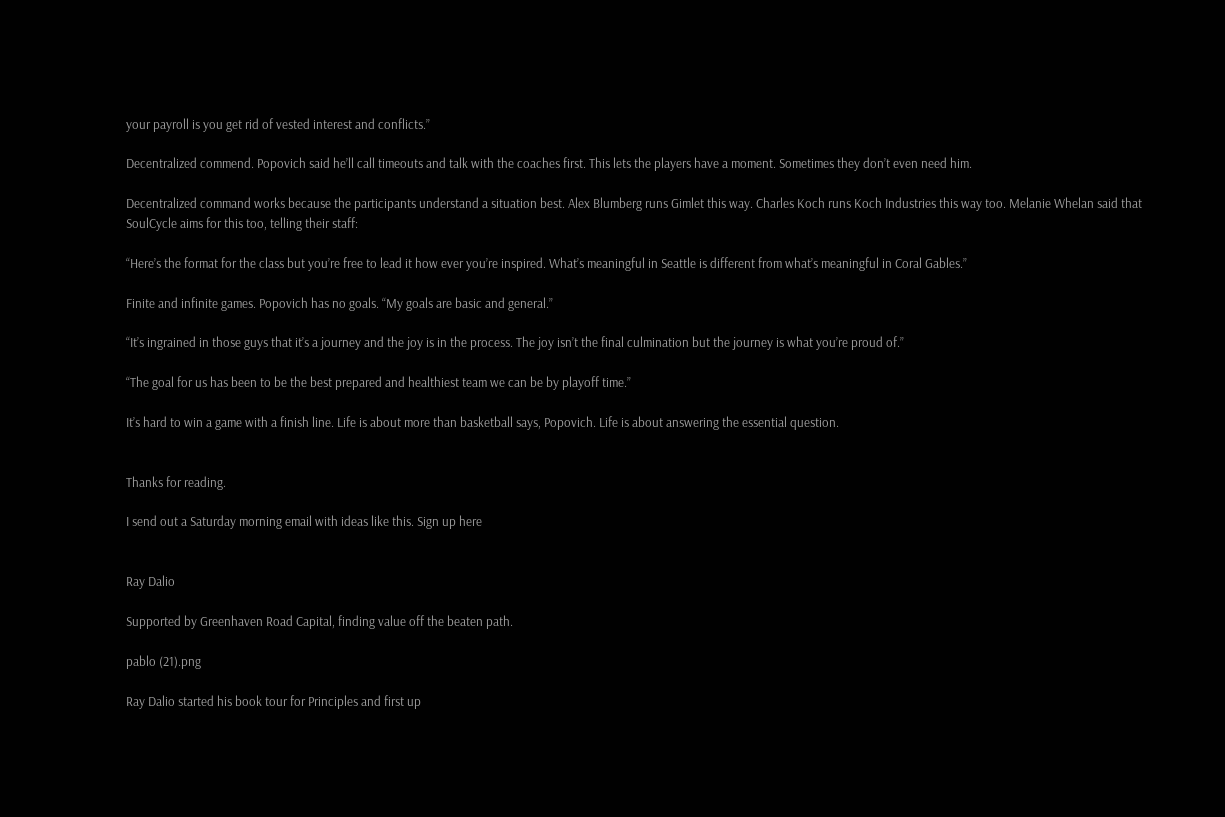your payroll is you get rid of vested interest and conflicts.”

Decentralized commend. Popovich said he’ll call timeouts and talk with the coaches first. This lets the players have a moment. Sometimes they don’t even need him.

Decentralized command works because the participants understand a situation best. Alex Blumberg runs Gimlet this way. Charles Koch runs Koch Industries this way too. Melanie Whelan said that SoulCycle aims for this too, telling their staff:

“Here’s the format for the class but you’re free to lead it how ever you’re inspired. What’s meaningful in Seattle is different from what’s meaningful in Coral Gables.”

Finite and infinite games. Popovich has no goals. “My goals are basic and general.”

“It’s ingrained in those guys that it’s a journey and the joy is in the process. The joy isn’t the final culmination but the journey is what you’re proud of.”

“The goal for us has been to be the best prepared and healthiest team we can be by playoff time.”

It’s hard to win a game with a finish line. Life is about more than basketball says, Popovich. Life is about answering the essential question.


Thanks for reading.

I send out a Saturday morning email with ideas like this. Sign up here


Ray Dalio

Supported by Greenhaven Road Capital, finding value off the beaten path.

pablo (21).png

Ray Dalio started his book tour for Principles and first up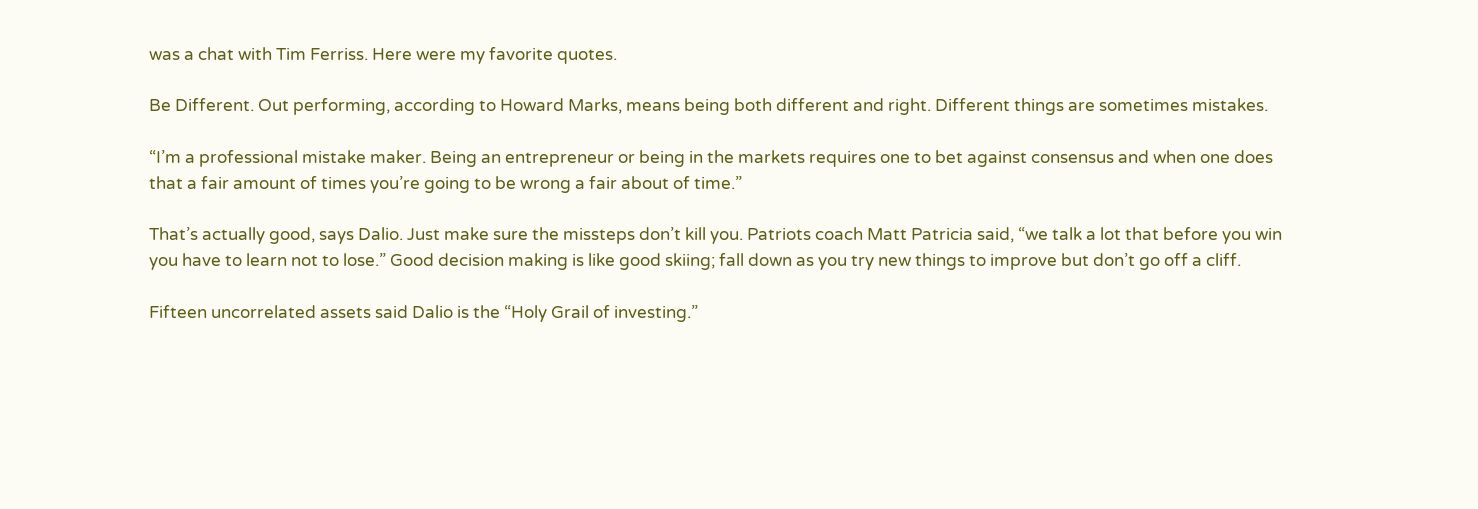was a chat with Tim Ferriss. Here were my favorite quotes.

Be Different. Out performing, according to Howard Marks, means being both different and right. Different things are sometimes mistakes.

“I’m a professional mistake maker. Being an entrepreneur or being in the markets requires one to bet against consensus and when one does that a fair amount of times you’re going to be wrong a fair about of time.”

That’s actually good, says Dalio. Just make sure the missteps don’t kill you. Patriots coach Matt Patricia said, “we talk a lot that before you win you have to learn not to lose.” Good decision making is like good skiing; fall down as you try new things to improve but don’t go off a cliff.

Fifteen uncorrelated assets said Dalio is the “Holy Grail of investing.”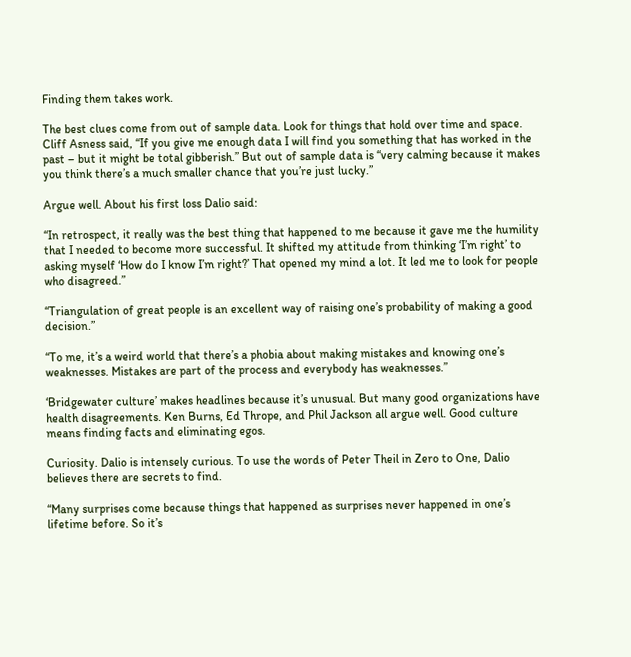Finding them takes work.

The best clues come from out of sample data. Look for things that hold over time and space. Cliff Asness said, “If you give me enough data I will find you something that has worked in the past – but it might be total gibberish.” But out of sample data is “very calming because it makes you think there’s a much smaller chance that you’re just lucky.”

Argue well. About his first loss Dalio said:

“In retrospect, it really was the best thing that happened to me because it gave me the humility that I needed to become more successful. It shifted my attitude from thinking ‘I’m right’ to asking myself ‘How do I know I’m right?’ That opened my mind a lot. It led me to look for people who disagreed.”

“Triangulation of great people is an excellent way of raising one’s probability of making a good decision.”

“To me, it’s a weird world that there’s a phobia about making mistakes and knowing one’s weaknesses. Mistakes are part of the process and everybody has weaknesses.”

‘Bridgewater culture’ makes headlines because it’s unusual. But many good organizations have health disagreements. Ken Burns, Ed Thrope, and Phil Jackson all argue well. Good culture means finding facts and eliminating egos.

Curiosity. Dalio is intensely curious. To use the words of Peter Theil in Zero to One, Dalio believes there are secrets to find.

“Many surprises come because things that happened as surprises never happened in one’s lifetime before. So it’s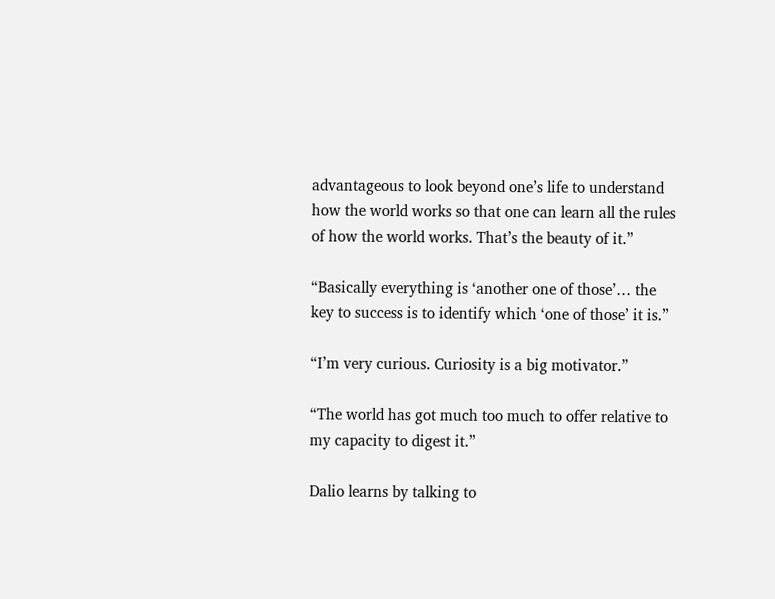advantageous to look beyond one’s life to understand how the world works so that one can learn all the rules of how the world works. That’s the beauty of it.”

“Basically everything is ‘another one of those’… the key to success is to identify which ‘one of those’ it is.”

“I’m very curious. Curiosity is a big motivator.”

“The world has got much too much to offer relative to my capacity to digest it.”

Dalio learns by talking to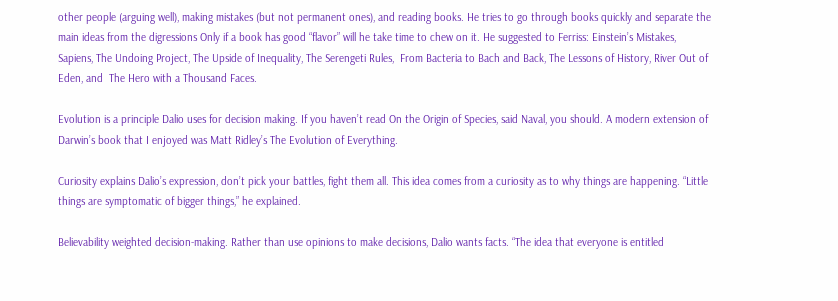other people (arguing well), making mistakes (but not permanent ones), and reading books. He tries to go through books quickly and separate the main ideas from the digressions Only if a book has good “flavor” will he take time to chew on it. He suggested to Ferriss: Einstein’s Mistakes, Sapiens, The Undoing Project, The Upside of Inequality, The Serengeti Rules,  From Bacteria to Bach and Back, The Lessons of History, River Out of Eden, and  The Hero with a Thousand Faces.

Evolution is a principle Dalio uses for decision making. If you haven’t read On the Origin of Species, said Naval, you should. A modern extension of Darwin’s book that I enjoyed was Matt Ridley’s The Evolution of Everything.

Curiosity explains Dalio’s expression, don’t pick your battles, fight them all. This idea comes from a curiosity as to why things are happening. “Little things are symptomatic of bigger things,” he explained.

Believability weighted decision-making. Rather than use opinions to make decisions, Dalio wants facts. “The idea that everyone is entitled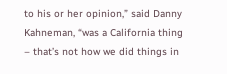to his or her opinion,” said Danny Kahneman, “was a California thing – that’s not how we did things in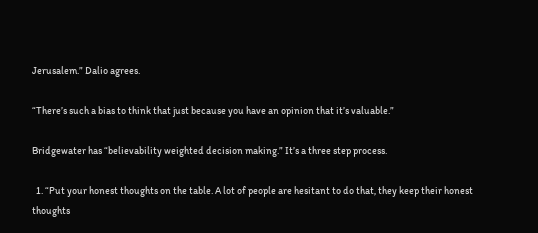Jerusalem.” Dalio agrees.

“There’s such a bias to think that just because you have an opinion that it’s valuable.”

Bridgewater has “believability weighted decision making.” It’s a three step process.

  1. “Put your honest thoughts on the table. A lot of people are hesitant to do that, they keep their honest thoughts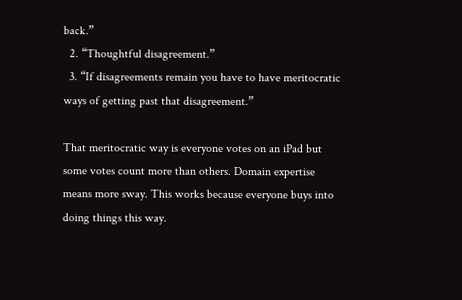back.”
  2. “Thoughtful disagreement.”
  3. “If disagreements remain you have to have meritocratic ways of getting past that disagreement.”

That meritocratic way is everyone votes on an iPad but some votes count more than others. Domain expertise means more sway. This works because everyone buys into doing things this way.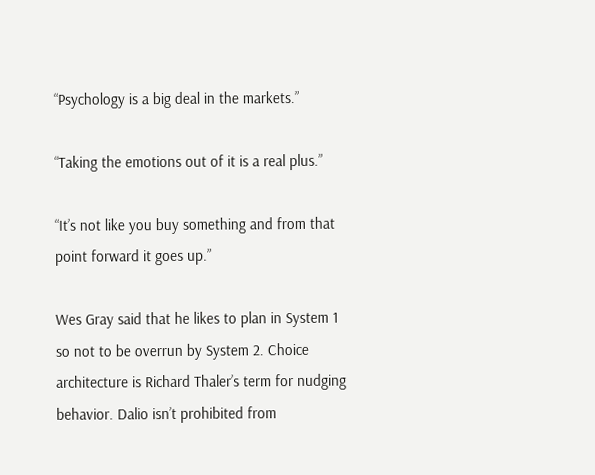“Psychology is a big deal in the markets.”

“Taking the emotions out of it is a real plus.”

“It’s not like you buy something and from that point forward it goes up.”

Wes Gray said that he likes to plan in System 1 so not to be overrun by System 2. Choice architecture is Richard Thaler’s term for nudging behavior. Dalio isn’t prohibited from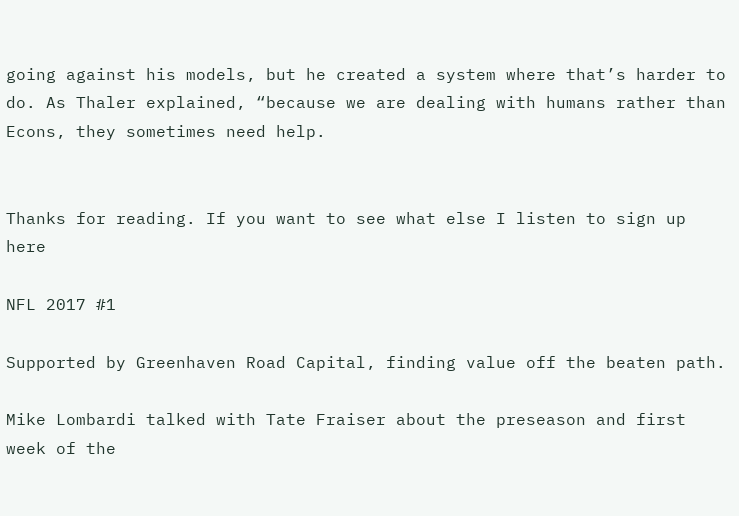going against his models, but he created a system where that’s harder to do. As Thaler explained, “because we are dealing with humans rather than Econs, they sometimes need help.


Thanks for reading. If you want to see what else I listen to sign up here

NFL 2017 #1

Supported by Greenhaven Road Capital, finding value off the beaten path.

Mike Lombardi talked with Tate Fraiser about the preseason and first week of the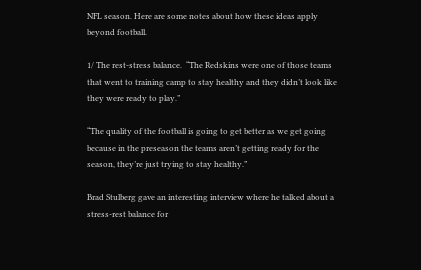NFL season. Here are some notes about how these ideas apply beyond football.

1/ The rest-stress balance.  “The Redskins were one of those teams that went to training camp to stay healthy and they didn’t look like they were ready to play.”

“The quality of the football is going to get better as we get going because in the preseason the teams aren’t getting ready for the season, they’re just trying to stay healthy.”

Brad Stulberg gave an interesting interview where he talked about a stress-rest balance for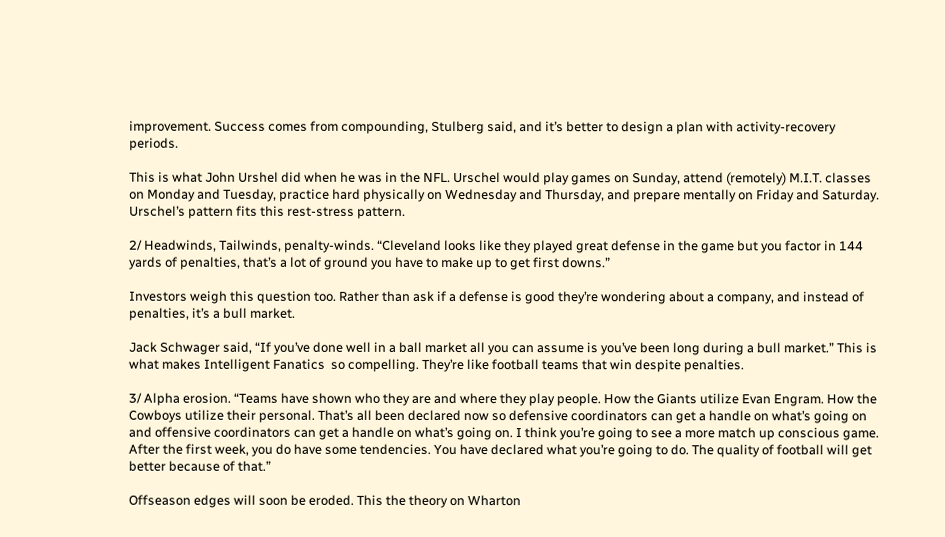improvement. Success comes from compounding, Stulberg said, and it’s better to design a plan with activity-recovery periods.

This is what John Urshel did when he was in the NFL. Urschel would play games on Sunday, attend (remotely) M.I.T. classes on Monday and Tuesday, practice hard physically on Wednesday and Thursday, and prepare mentally on Friday and Saturday. Urschel’s pattern fits this rest-stress pattern.

2/ Headwinds, Tailwinds, penalty-winds. “Cleveland looks like they played great defense in the game but you factor in 144 yards of penalties, that’s a lot of ground you have to make up to get first downs.”

Investors weigh this question too. Rather than ask if a defense is good they’re wondering about a company, and instead of penalties, it’s a bull market.

Jack Schwager said, “If you’ve done well in a ball market all you can assume is you’ve been long during a bull market.” This is what makes Intelligent Fanatics  so compelling. They’re like football teams that win despite penalties.

3/ Alpha erosion. “Teams have shown who they are and where they play people. How the Giants utilize Evan Engram. How the Cowboys utilize their personal. That’s all been declared now so defensive coordinators can get a handle on what’s going on and offensive coordinators can get a handle on what’s going on. I think you’re going to see a more match up conscious game. After the first week, you do have some tendencies. You have declared what you’re going to do. The quality of football will get better because of that.”

Offseason edges will soon be eroded. This the theory on Wharton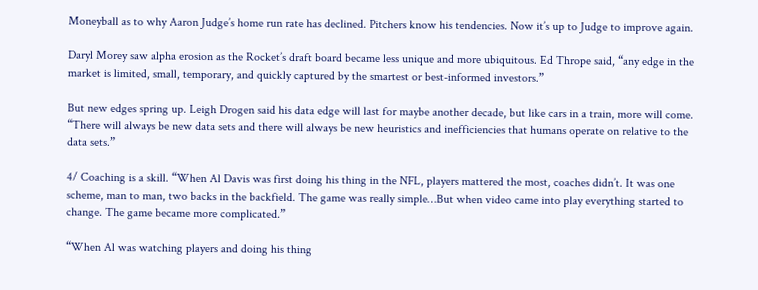Moneyball as to why Aaron Judge’s home run rate has declined. Pitchers know his tendencies. Now it’s up to Judge to improve again.

Daryl Morey saw alpha erosion as the Rocket’s draft board became less unique and more ubiquitous. Ed Thrope said, “any edge in the market is limited, small, temporary, and quickly captured by the smartest or best-informed investors.”

But new edges spring up. Leigh Drogen said his data edge will last for maybe another decade, but like cars in a train, more will come. “There will always be new data sets and there will always be new heuristics and inefficiencies that humans operate on relative to the data sets.”

4/ Coaching is a skill. “When Al Davis was first doing his thing in the NFL, players mattered the most, coaches didn’t. It was one scheme, man to man, two backs in the backfield. The game was really simple…But when video came into play everything started to change. The game became more complicated.”

“When Al was watching players and doing his thing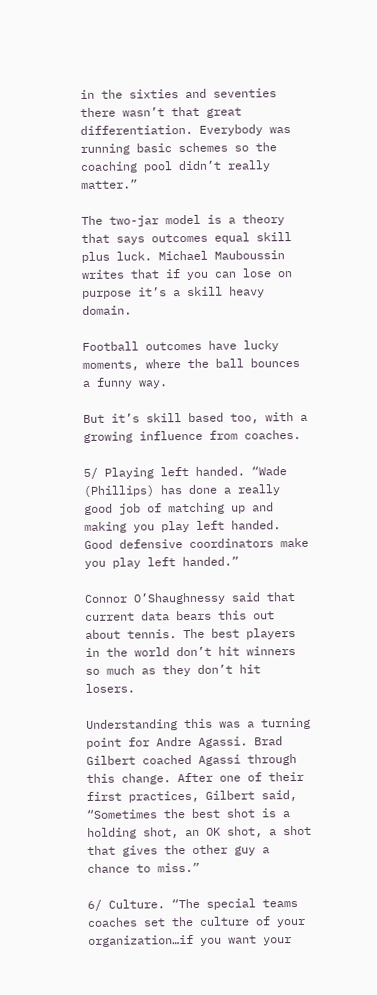in the sixties and seventies there wasn’t that great differentiation. Everybody was running basic schemes so the coaching pool didn’t really matter.”

The two-jar model is a theory that says outcomes equal skill plus luck. Michael Mauboussin writes that if you can lose on purpose it’s a skill heavy domain.

Football outcomes have lucky moments, where the ball bounces a funny way.

But it’s skill based too, with a growing influence from coaches.

5/ Playing left handed. “Wade (Phillips) has done a really good job of matching up and making you play left handed. Good defensive coordinators make you play left handed.”

Connor O’Shaughnessy said that current data bears this out about tennis. The best players in the world don’t hit winners so much as they don’t hit losers.

Understanding this was a turning point for Andre Agassi. Brad Gilbert coached Agassi through this change. After one of their first practices, Gilbert said, “Sometimes the best shot is a holding shot, an OK shot, a shot that gives the other guy a chance to miss.”

6/ Culture. “The special teams coaches set the culture of your organization…if you want your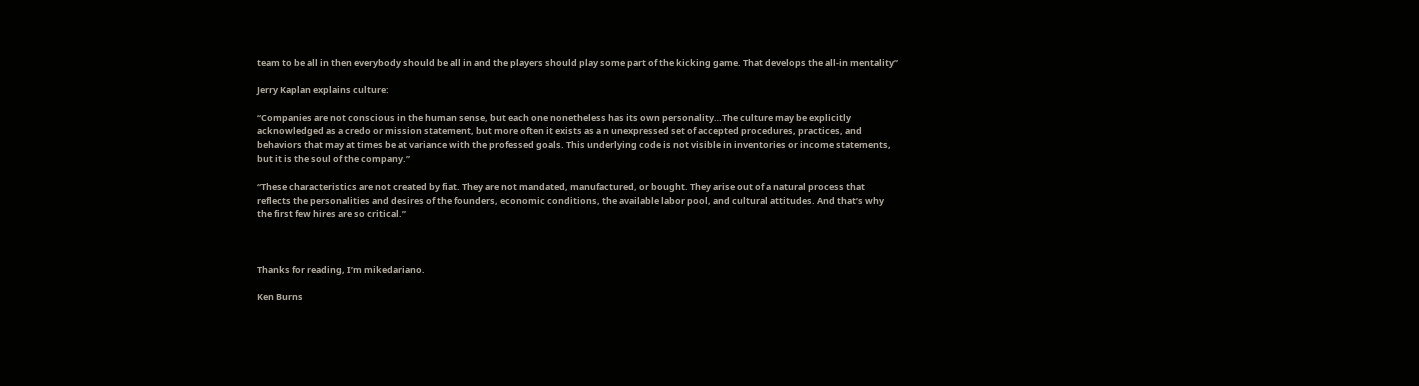team to be all in then everybody should be all in and the players should play some part of the kicking game. That develops the all-in mentality”

Jerry Kaplan explains culture:

“Companies are not conscious in the human sense, but each one nonetheless has its own personality…The culture may be explicitly acknowledged as a credo or mission statement, but more often it exists as a n unexpressed set of accepted procedures, practices, and behaviors that may at times be at variance with the professed goals. This underlying code is not visible in inventories or income statements, but it is the soul of the company.”

“These characteristics are not created by fiat. They are not mandated, manufactured, or bought. They arise out of a natural process that reflects the personalities and desires of the founders, economic conditions, the available labor pool, and cultural attitudes. And that’s why the first few hires are so critical.”



Thanks for reading, I’m mikedariano.

Ken Burns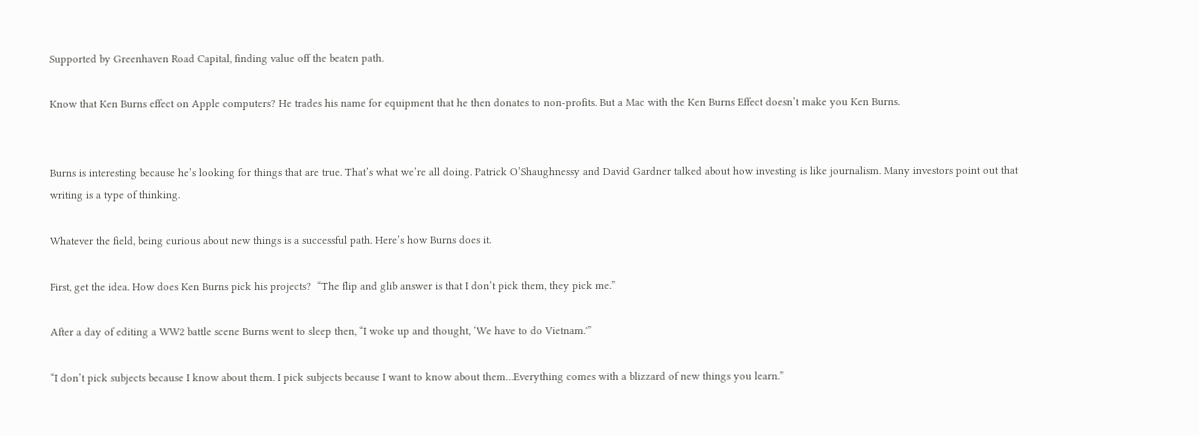Supported by Greenhaven Road Capital, finding value off the beaten path.

Know that Ken Burns effect on Apple computers? He trades his name for equipment that he then donates to non-profits. But a Mac with the Ken Burns Effect doesn’t make you Ken Burns.


Burns is interesting because he’s looking for things that are true. That’s what we’re all doing. Patrick O’Shaughnessy and David Gardner talked about how investing is like journalism. Many investors point out that writing is a type of thinking.

Whatever the field, being curious about new things is a successful path. Here’s how Burns does it.

First, get the idea. How does Ken Burns pick his projects?  “The flip and glib answer is that I don’t pick them, they pick me.”

After a day of editing a WW2 battle scene Burns went to sleep then, “I woke up and thought, ‘We have to do Vietnam.'”

“I don’t pick subjects because I know about them. I pick subjects because I want to know about them…Everything comes with a blizzard of new things you learn.”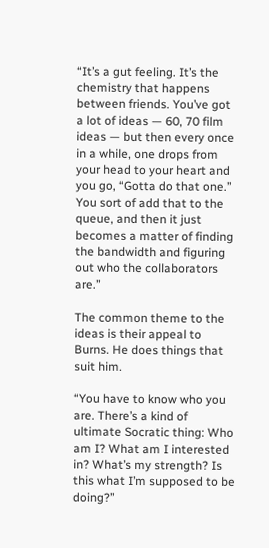“It’s a gut feeling. It’s the chemistry that happens between friends. You’ve got a lot of ideas — 60, 70 film ideas — but then every once in a while, one drops from your head to your heart and you go, “Gotta do that one.” You sort of add that to the queue, and then it just becomes a matter of finding the bandwidth and figuring out who the collaborators are.”

The common theme to the ideas is their appeal to Burns. He does things that suit him.

“You have to know who you are. There’s a kind of ultimate Socratic thing: Who am I? What am I interested in? What’s my strength? Is this what I’m supposed to be doing?”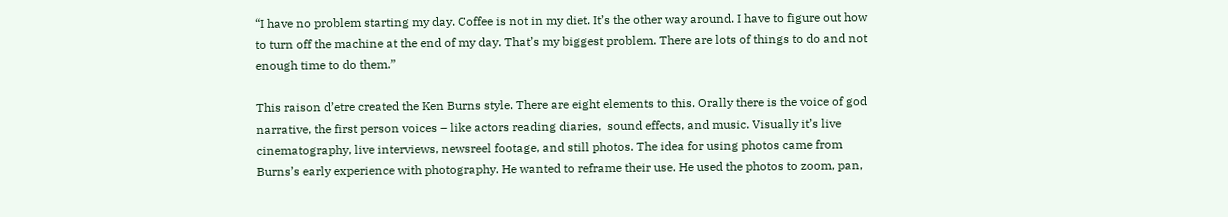“I have no problem starting my day. Coffee is not in my diet. It’s the other way around. I have to figure out how to turn off the machine at the end of my day. That’s my biggest problem. There are lots of things to do and not enough time to do them.”

This raison d’etre created the Ken Burns style. There are eight elements to this. Orally there is the voice of god narrative, the first person voices – like actors reading diaries,  sound effects, and music. Visually it’s live cinematography, live interviews, newsreel footage, and still photos. The idea for using photos came from Burns’s early experience with photography. He wanted to reframe their use. He used the photos to zoom, pan,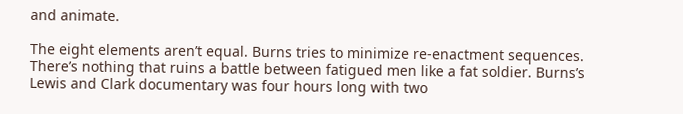and animate.

The eight elements aren’t equal. Burns tries to minimize re-enactment sequences. There’s nothing that ruins a battle between fatigued men like a fat soldier. Burns’s Lewis and Clark documentary was four hours long with two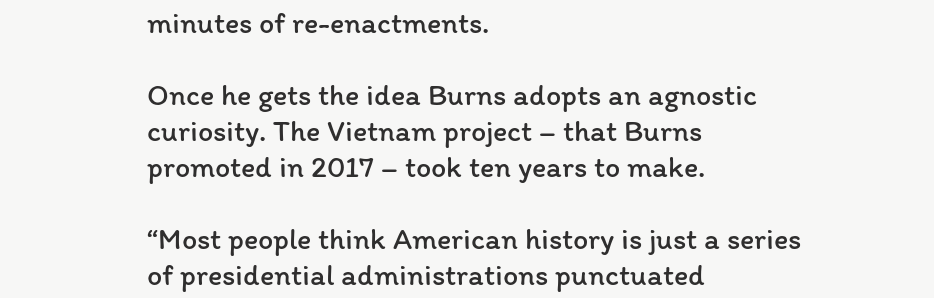minutes of re-enactments.

Once he gets the idea Burns adopts an agnostic curiosity. The Vietnam project – that Burns promoted in 2017 – took ten years to make.

“Most people think American history is just a series of presidential administrations punctuated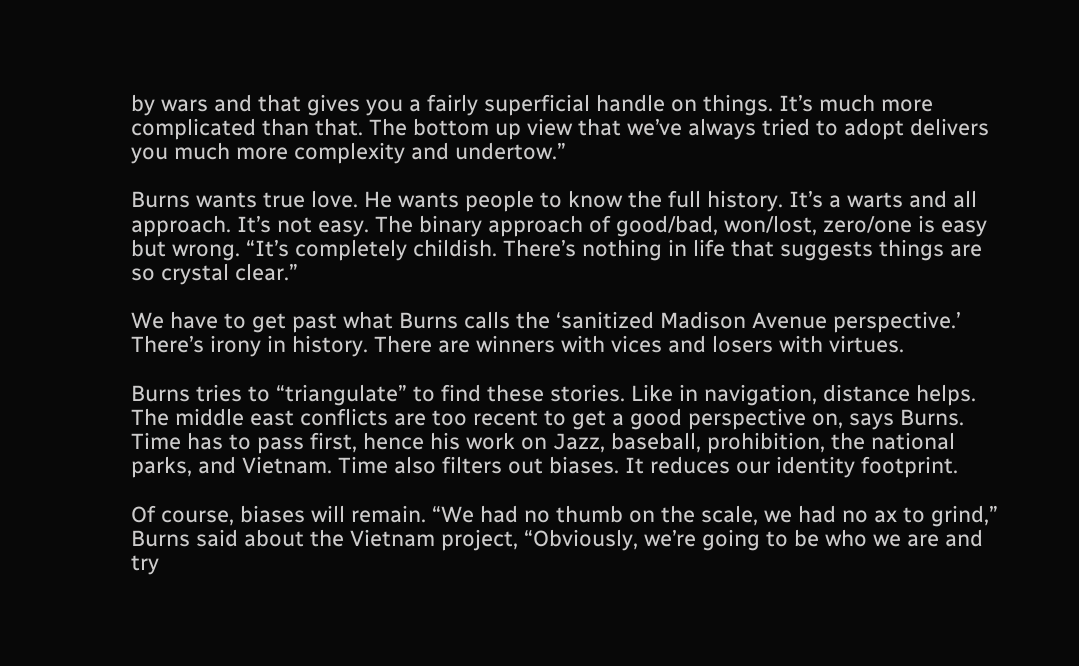by wars and that gives you a fairly superficial handle on things. It’s much more complicated than that. The bottom up view that we’ve always tried to adopt delivers you much more complexity and undertow.”

Burns wants true love. He wants people to know the full history. It’s a warts and all approach. It’s not easy. The binary approach of good/bad, won/lost, zero/one is easy but wrong. “It’s completely childish. There’s nothing in life that suggests things are so crystal clear.”

We have to get past what Burns calls the ‘sanitized Madison Avenue perspective.’ There’s irony in history. There are winners with vices and losers with virtues.

Burns tries to “triangulate” to find these stories. Like in navigation, distance helps. The middle east conflicts are too recent to get a good perspective on, says Burns. Time has to pass first, hence his work on Jazz, baseball, prohibition, the national parks, and Vietnam. Time also filters out biases. It reduces our identity footprint.

Of course, biases will remain. “We had no thumb on the scale, we had no ax to grind,” Burns said about the Vietnam project, “Obviously, we’re going to be who we are and try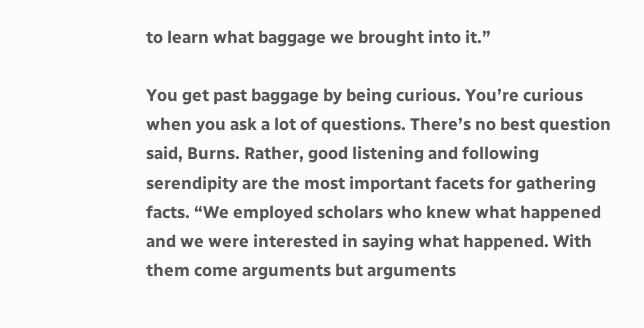to learn what baggage we brought into it.”

You get past baggage by being curious. You’re curious when you ask a lot of questions. There’s no best question said, Burns. Rather, good listening and following serendipity are the most important facets for gathering facts. “We employed scholars who knew what happened and we were interested in saying what happened. With them come arguments but arguments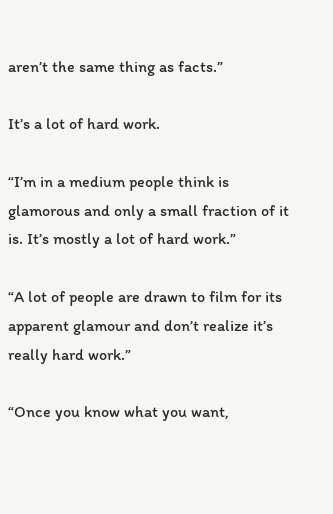aren’t the same thing as facts.”

It’s a lot of hard work.

“I’m in a medium people think is glamorous and only a small fraction of it is. It’s mostly a lot of hard work.”

“A lot of people are drawn to film for its apparent glamour and don’t realize it’s really hard work.”

“Once you know what you want,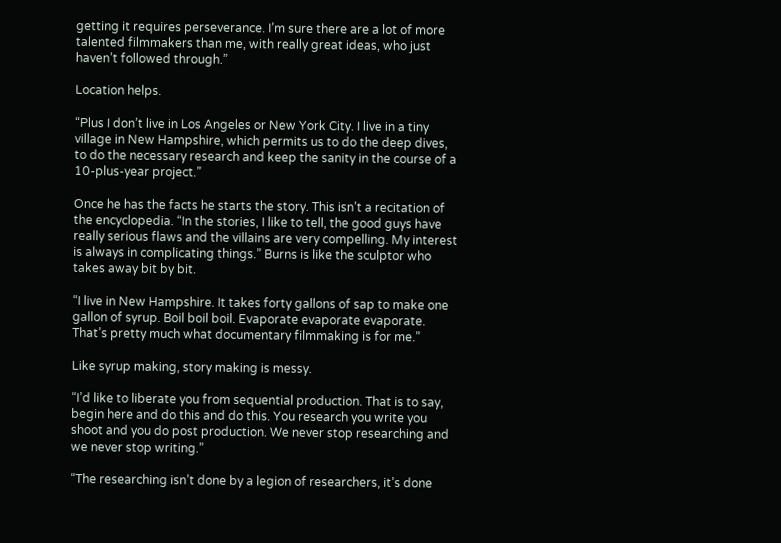getting it requires perseverance. I’m sure there are a lot of more talented filmmakers than me, with really great ideas, who just haven’t followed through.”

Location helps.

“Plus I don’t live in Los Angeles or New York City. I live in a tiny village in New Hampshire, which permits us to do the deep dives, to do the necessary research and keep the sanity in the course of a 10-plus-year project.”

Once he has the facts he starts the story. This isn’t a recitation of the encyclopedia. “In the stories, I like to tell, the good guys have really serious flaws and the villains are very compelling. My interest is always in complicating things.” Burns is like the sculptor who takes away bit by bit.

“I live in New Hampshire. It takes forty gallons of sap to make one gallon of syrup. Boil boil boil. Evaporate evaporate evaporate. That’s pretty much what documentary filmmaking is for me.”

Like syrup making, story making is messy.

“I’d like to liberate you from sequential production. That is to say, begin here and do this and do this. You research you write you shoot and you do post production. We never stop researching and we never stop writing.”

“The researching isn’t done by a legion of researchers, it’s done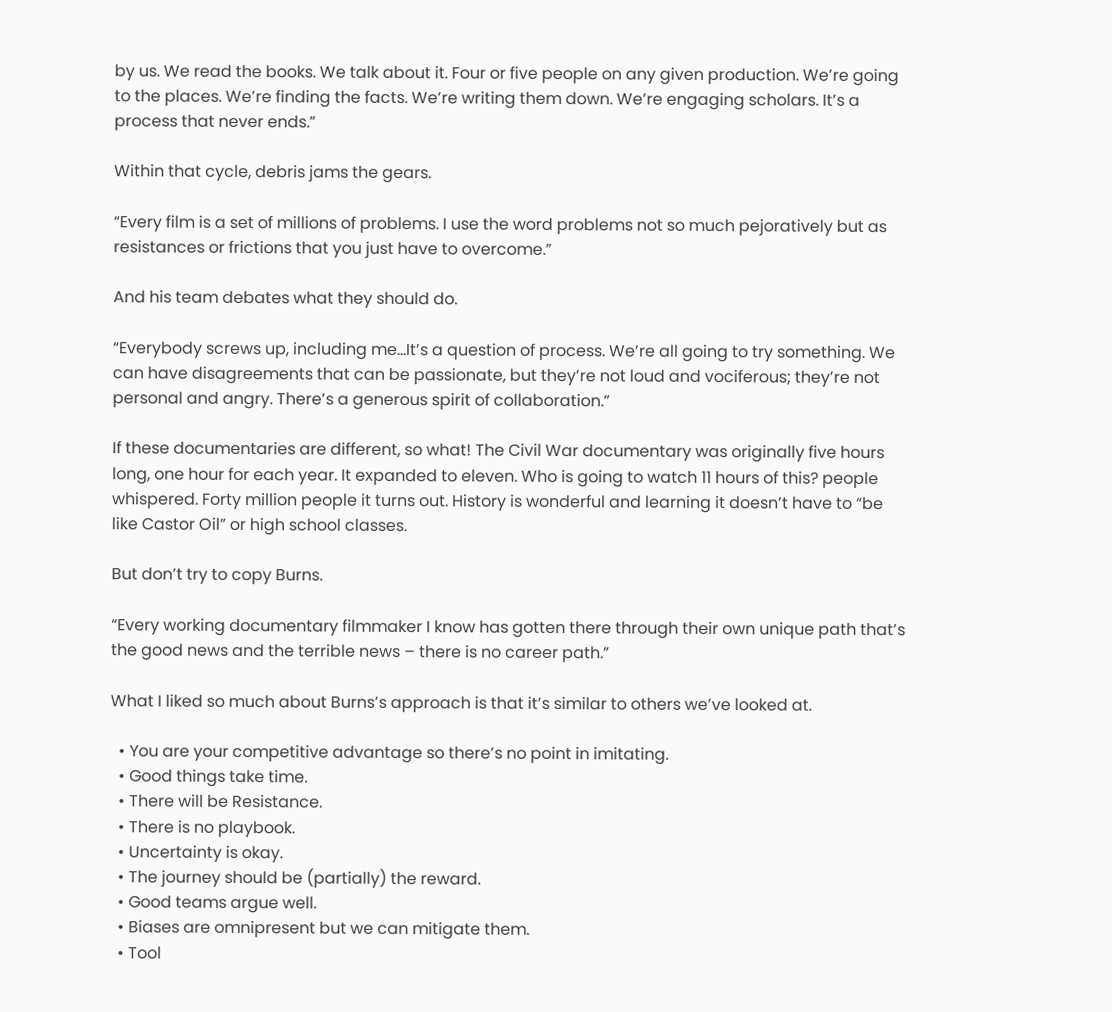by us. We read the books. We talk about it. Four or five people on any given production. We’re going to the places. We’re finding the facts. We’re writing them down. We’re engaging scholars. It’s a process that never ends.”

Within that cycle, debris jams the gears.

“Every film is a set of millions of problems. I use the word problems not so much pejoratively but as resistances or frictions that you just have to overcome.”

And his team debates what they should do.

“Everybody screws up, including me…It’s a question of process. We’re all going to try something. We can have disagreements that can be passionate, but they’re not loud and vociferous; they’re not personal and angry. There’s a generous spirit of collaboration.”

If these documentaries are different, so what! The Civil War documentary was originally five hours long, one hour for each year. It expanded to eleven. Who is going to watch 11 hours of this? people whispered. Forty million people it turns out. History is wonderful and learning it doesn’t have to “be like Castor Oil” or high school classes.

But don’t try to copy Burns.

“Every working documentary filmmaker I know has gotten there through their own unique path that’s the good news and the terrible news – there is no career path.”

What I liked so much about Burns’s approach is that it’s similar to others we’ve looked at.

  • You are your competitive advantage so there’s no point in imitating.
  • Good things take time.
  • There will be Resistance.
  • There is no playbook.
  • Uncertainty is okay.
  • The journey should be (partially) the reward.
  • Good teams argue well.
  • Biases are omnipresent but we can mitigate them.
  • Tool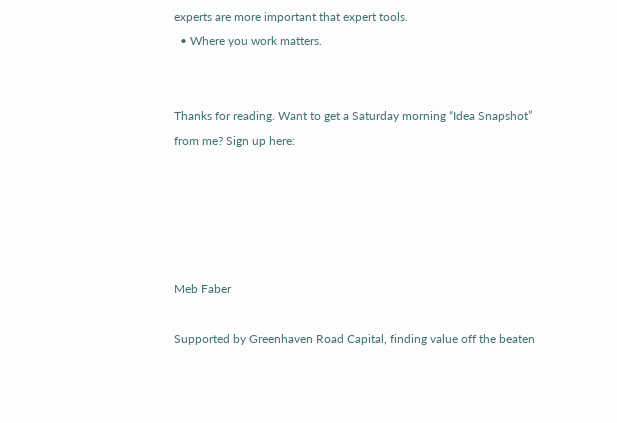experts are more important that expert tools.
  • Where you work matters.


Thanks for reading. Want to get a Saturday morning “Idea Snapshot” from me? Sign up here:





Meb Faber

Supported by Greenhaven Road Capital, finding value off the beaten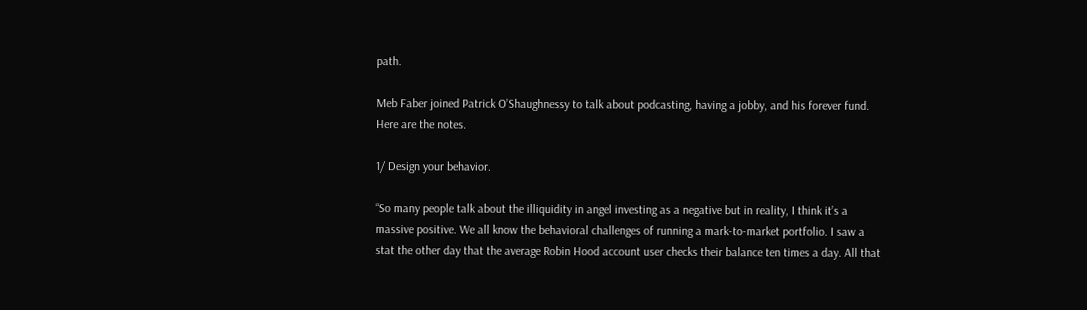path.

Meb Faber joined Patrick O’Shaughnessy to talk about podcasting, having a jobby, and his forever fund. Here are the notes.

1/ Design your behavior.

“So many people talk about the illiquidity in angel investing as a negative but in reality, I think it’s a massive positive. We all know the behavioral challenges of running a mark-to-market portfolio. I saw a stat the other day that the average Robin Hood account user checks their balance ten times a day. All that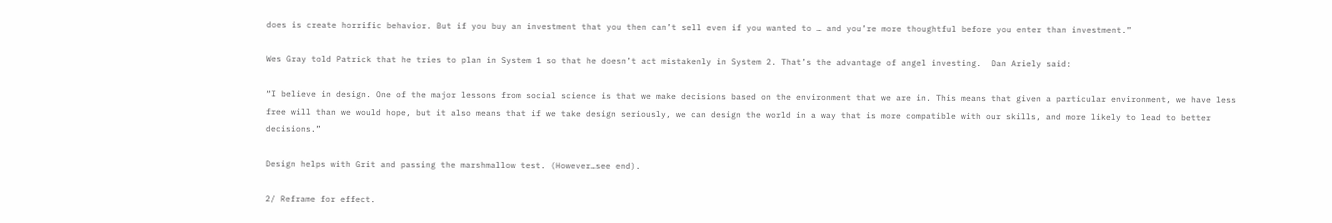does is create horrific behavior. But if you buy an investment that you then can’t sell even if you wanted to … and you’re more thoughtful before you enter than investment.”

Wes Gray told Patrick that he tries to plan in System 1 so that he doesn’t act mistakenly in System 2. That’s the advantage of angel investing.  Dan Ariely said:

“I believe in design. One of the major lessons from social science is that we make decisions based on the environment that we are in. This means that given a particular environment, we have less free will than we would hope, but it also means that if we take design seriously, we can design the world in a way that is more compatible with our skills, and more likely to lead to better decisions.”

Design helps with Grit and passing the marshmallow test. (However…see end).

2/ Reframe for effect.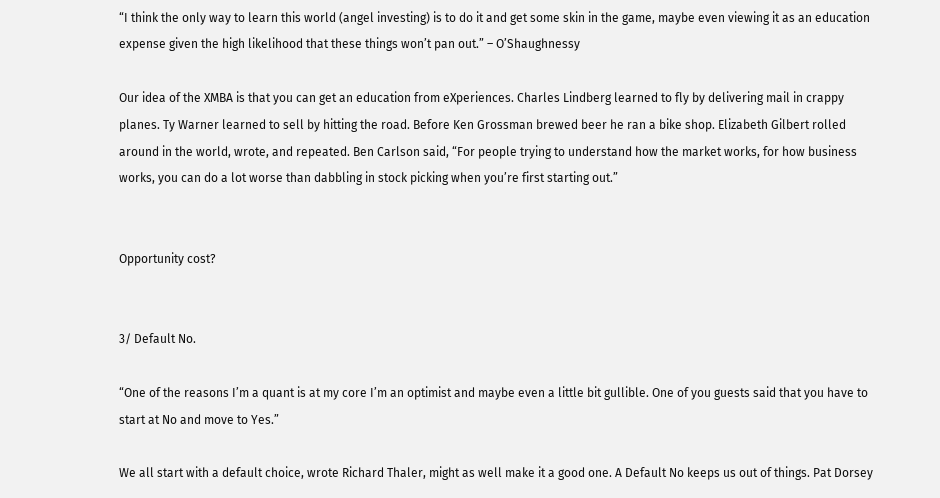“I think the only way to learn this world (angel investing) is to do it and get some skin in the game, maybe even viewing it as an education expense given the high likelihood that these things won’t pan out.” – O’Shaughnessy

Our idea of the XMBA is that you can get an education from eXperiences. Charles Lindberg learned to fly by delivering mail in crappy planes. Ty Warner learned to sell by hitting the road. Before Ken Grossman brewed beer he ran a bike shop. Elizabeth Gilbert rolled around in the world, wrote, and repeated. Ben Carlson said, “For people trying to understand how the market works, for how business works, you can do a lot worse than dabbling in stock picking when you’re first starting out.”


Opportunity cost?


3/ Default No.

“One of the reasons I’m a quant is at my core I’m an optimist and maybe even a little bit gullible. One of you guests said that you have to start at No and move to Yes.”

We all start with a default choice, wrote Richard Thaler, might as well make it a good one. A Default No keeps us out of things. Pat Dorsey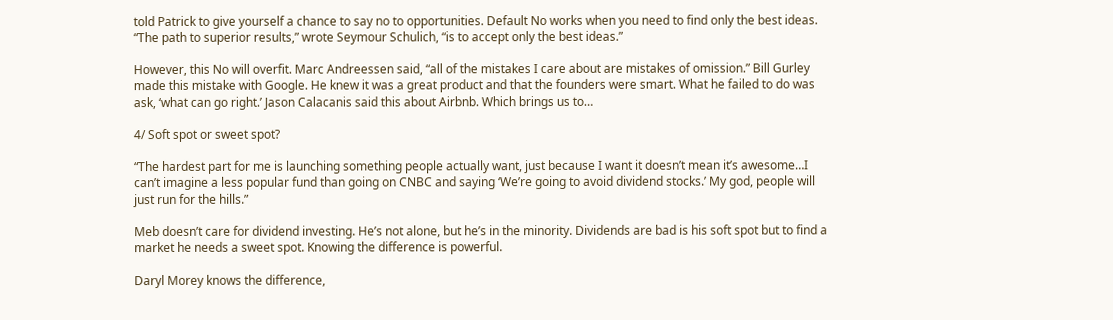told Patrick to give yourself a chance to say no to opportunities. Default No works when you need to find only the best ideas. “The path to superior results,” wrote Seymour Schulich, “is to accept only the best ideas.”

However, this No will overfit. Marc Andreessen said, “all of the mistakes I care about are mistakes of omission.” Bill Gurley made this mistake with Google. He knew it was a great product and that the founders were smart. What he failed to do was ask, ‘what can go right.’ Jason Calacanis said this about Airbnb. Which brings us to…

4/ Soft spot or sweet spot?

“The hardest part for me is launching something people actually want, just because I want it doesn’t mean it’s awesome…I can’t imagine a less popular fund than going on CNBC and saying ‘We’re going to avoid dividend stocks.’ My god, people will just run for the hills.”

Meb doesn’t care for dividend investing. He’s not alone, but he’s in the minority. Dividends are bad is his soft spot but to find a market he needs a sweet spot. Knowing the difference is powerful.

Daryl Morey knows the difference,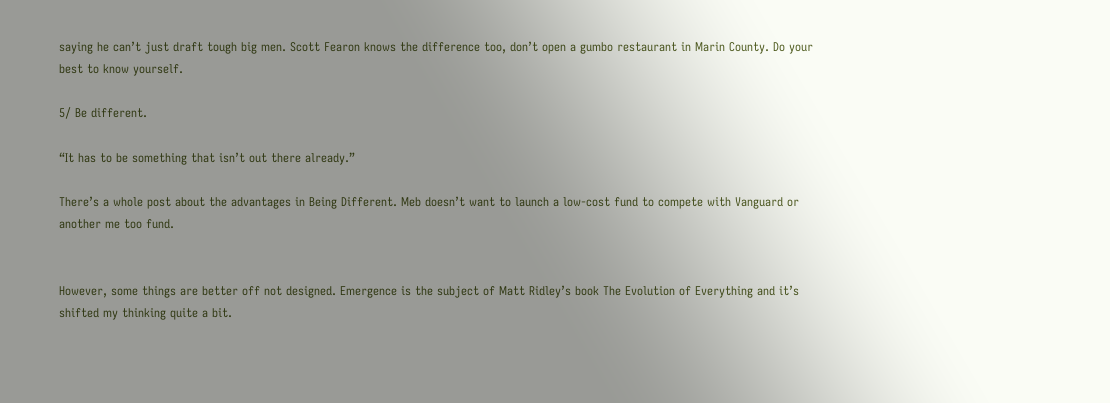saying he can’t just draft tough big men. Scott Fearon knows the difference too, don’t open a gumbo restaurant in Marin County. Do your best to know yourself.

5/ Be different.

“It has to be something that isn’t out there already.”

There’s a whole post about the advantages in Being Different. Meb doesn’t want to launch a low-cost fund to compete with Vanguard or another me too fund.


However, some things are better off not designed. Emergence is the subject of Matt Ridley’s book The Evolution of Everything and it’s shifted my thinking quite a bit.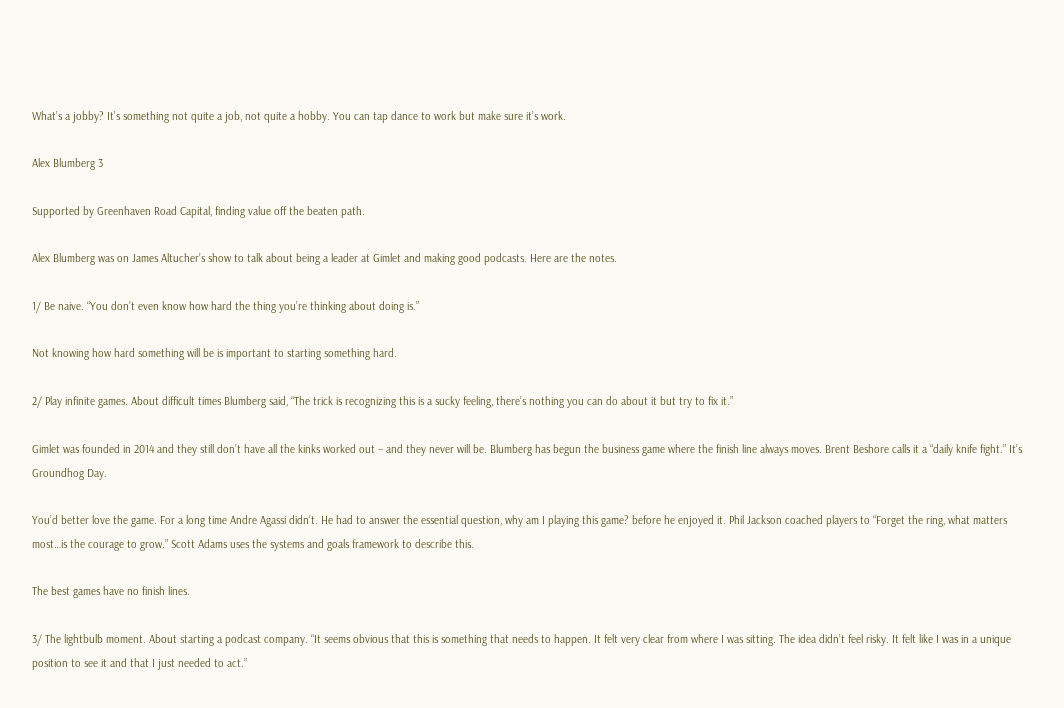What’s a jobby? It’s something not quite a job, not quite a hobby. You can tap dance to work but make sure it’s work.

Alex Blumberg 3

Supported by Greenhaven Road Capital, finding value off the beaten path.

Alex Blumberg was on James Altucher’s show to talk about being a leader at Gimlet and making good podcasts. Here are the notes.

1/ Be naive. “You don’t even know how hard the thing you’re thinking about doing is.”

Not knowing how hard something will be is important to starting something hard.

2/ Play infinite games. About difficult times Blumberg said, “The trick is recognizing this is a sucky feeling, there’s nothing you can do about it but try to fix it.”

Gimlet was founded in 2014 and they still don’t have all the kinks worked out – and they never will be. Blumberg has begun the business game where the finish line always moves. Brent Beshore calls it a “daily knife fight.” It’s Groundhog Day.

You’d better love the game. For a long time Andre Agassi didn’t. He had to answer the essential question, why am I playing this game? before he enjoyed it. Phil Jackson coached players to “Forget the ring, what matters most…is the courage to grow.” Scott Adams uses the systems and goals framework to describe this.

The best games have no finish lines.

3/ The lightbulb moment. About starting a podcast company. “It seems obvious that this is something that needs to happen. It felt very clear from where I was sitting. The idea didn’t feel risky. It felt like I was in a unique position to see it and that I just needed to act.”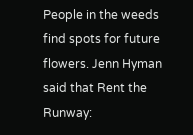People in the weeds find spots for future flowers. Jenn Hyman said that Rent the Runway: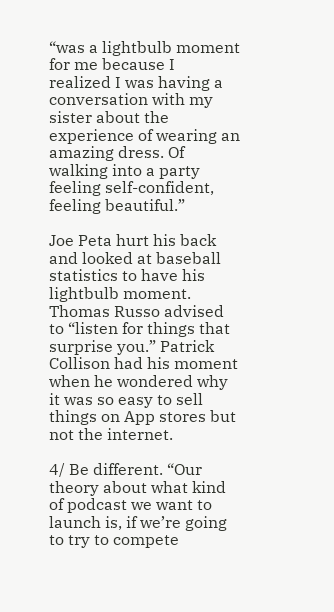“was a lightbulb moment for me because I realized I was having a conversation with my sister about the experience of wearing an amazing dress. Of walking into a party feeling self-confident, feeling beautiful.”

Joe Peta hurt his back and looked at baseball statistics to have his lightbulb moment. Thomas Russo advised to “listen for things that surprise you.” Patrick Collison had his moment when he wondered why it was so easy to sell things on App stores but not the internet.

4/ Be different. “Our theory about what kind of podcast we want to launch is, if we’re going to try to compete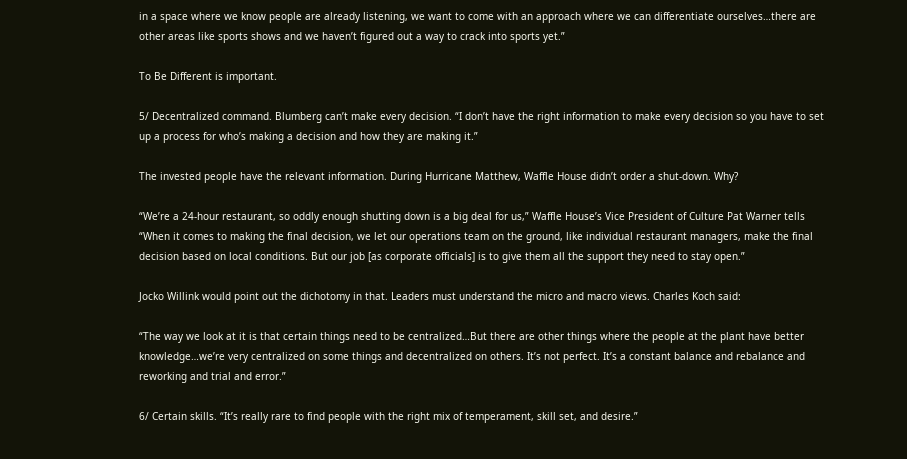in a space where we know people are already listening, we want to come with an approach where we can differentiate ourselves…there are other areas like sports shows and we haven’t figured out a way to crack into sports yet.”

To Be Different is important.

5/ Decentralized command. Blumberg can’t make every decision. “I don’t have the right information to make every decision so you have to set up a process for who’s making a decision and how they are making it.”

The invested people have the relevant information. During Hurricane Matthew, Waffle House didn’t order a shut-down. Why?

“We’re a 24-hour restaurant, so oddly enough shutting down is a big deal for us,” Waffle House’s Vice President of Culture Pat Warner tells “When it comes to making the final decision, we let our operations team on the ground, like individual restaurant managers, make the final decision based on local conditions. But our job [as corporate officials] is to give them all the support they need to stay open.”

Jocko Willink would point out the dichotomy in that. Leaders must understand the micro and macro views. Charles Koch said:

“The way we look at it is that certain things need to be centralized…But there are other things where the people at the plant have better knowledge…we’re very centralized on some things and decentralized on others. It’s not perfect. It’s a constant balance and rebalance and reworking and trial and error.”

6/ Certain skills. “It’s really rare to find people with the right mix of temperament, skill set, and desire.”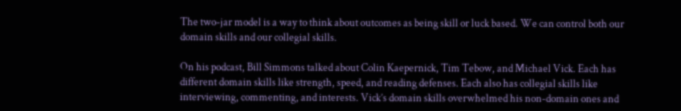The two-jar model is a way to think about outcomes as being skill or luck based. We can control both our domain skills and our collegial skills.

On his podcast, Bill Simmons talked about Colin Kaepernick, Tim Tebow, and Michael Vick. Each has different domain skills like strength, speed, and reading defenses. Each also has collegial skills like interviewing, commenting, and interests. Vick’s domain skills overwhelmed his non-domain ones and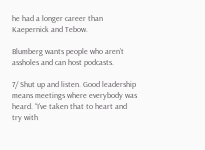he had a longer career than Kaepernick and Tebow.

Blumberg wants people who aren’t assholes and can host podcasts.

7/ Shut up and listen. Good leadership means meetings where everybody was heard. “I’ve taken that to heart and try with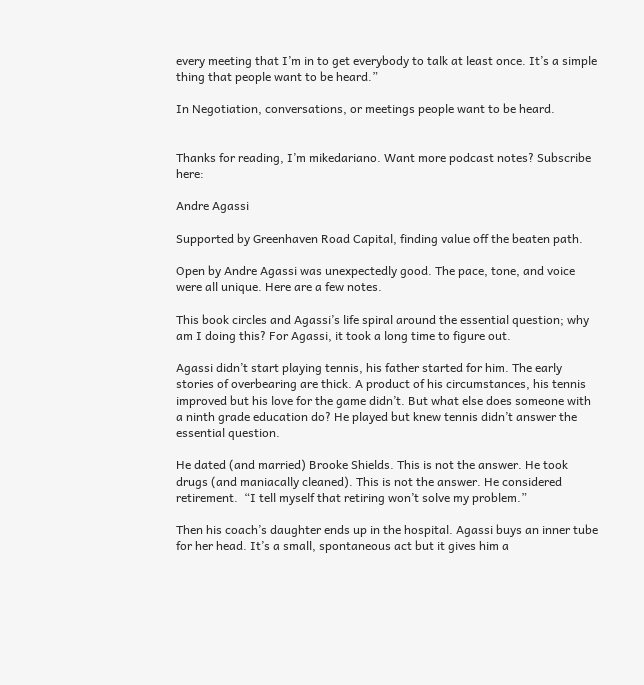every meeting that I’m in to get everybody to talk at least once. It’s a simple thing that people want to be heard.”

In Negotiation, conversations, or meetings people want to be heard.


Thanks for reading, I’m mikedariano. Want more podcast notes? Subscribe here:

Andre Agassi

Supported by Greenhaven Road Capital, finding value off the beaten path.

Open by Andre Agassi was unexpectedly good. The pace, tone, and voice were all unique. Here are a few notes.

This book circles and Agassi’s life spiral around the essential question; why am I doing this? For Agassi, it took a long time to figure out.

Agassi didn’t start playing tennis, his father started for him. The early stories of overbearing are thick. A product of his circumstances, his tennis improved but his love for the game didn’t. But what else does someone with a ninth grade education do? He played but knew tennis didn’t answer the essential question.

He dated (and married) Brooke Shields. This is not the answer. He took drugs (and maniacally cleaned). This is not the answer. He considered retirement.  “I tell myself that retiring won’t solve my problem.”

Then his coach’s daughter ends up in the hospital. Agassi buys an inner tube for her head. It’s a small, spontaneous act but it gives him a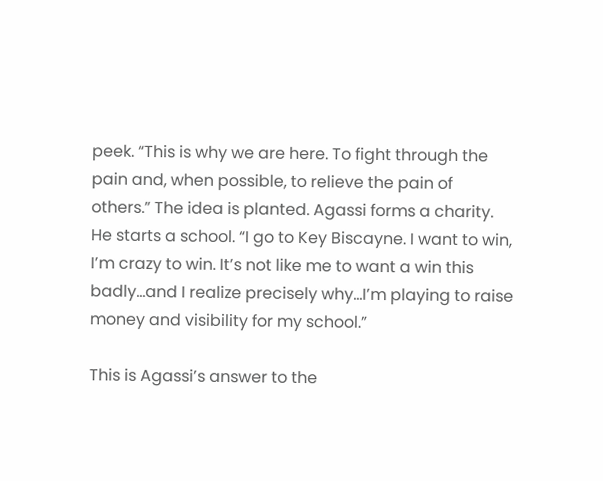peek. “This is why we are here. To fight through the pain and, when possible, to relieve the pain of others.” The idea is planted. Agassi forms a charity. He starts a school. “I go to Key Biscayne. I want to win, I’m crazy to win. It’s not like me to want a win this badly…and I realize precisely why…I’m playing to raise money and visibility for my school.”

This is Agassi’s answer to the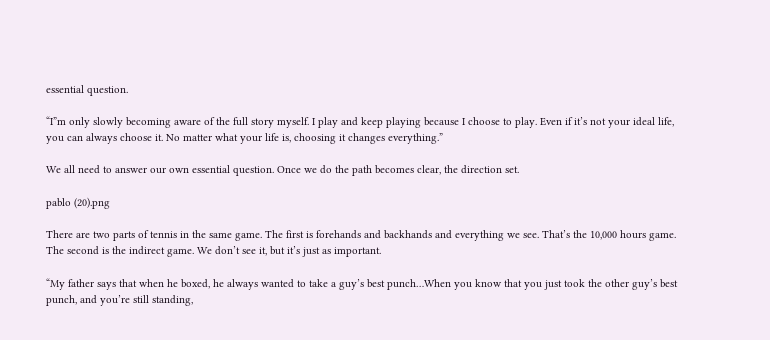essential question.

“I”m only slowly becoming aware of the full story myself. I play and keep playing because I choose to play. Even if it’s not your ideal life, you can always choose it. No matter what your life is, choosing it changes everything.”

We all need to answer our own essential question. Once we do the path becomes clear, the direction set.

pablo (20).png

There are two parts of tennis in the same game. The first is forehands and backhands and everything we see. That’s the 10,000 hours game. The second is the indirect game. We don’t see it, but it’s just as important.

“My father says that when he boxed, he always wanted to take a guy’s best punch…When you know that you just took the other guy’s best punch, and you’re still standing,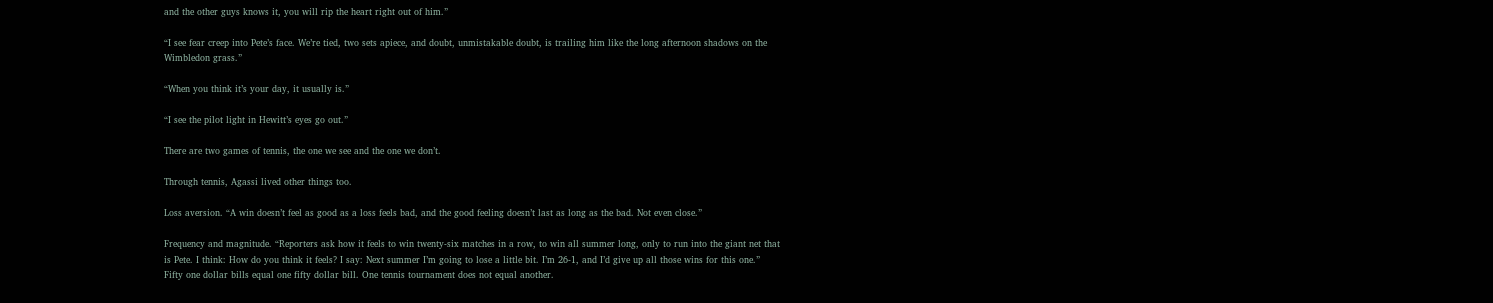and the other guys knows it, you will rip the heart right out of him.”

“I see fear creep into Pete’s face. We’re tied, two sets apiece, and doubt, unmistakable doubt, is trailing him like the long afternoon shadows on the Wimbledon grass.”

“When you think it’s your day, it usually is.”

“I see the pilot light in Hewitt’s eyes go out.”

There are two games of tennis, the one we see and the one we don’t.

Through tennis, Agassi lived other things too.

Loss aversion. “A win doesn’t feel as good as a loss feels bad, and the good feeling doesn’t last as long as the bad. Not even close.”

Frequency and magnitude. “Reporters ask how it feels to win twenty-six matches in a row, to win all summer long, only to run into the giant net that is Pete. I think: How do you think it feels? I say: Next summer I’m going to lose a little bit. I’m 26-1, and I’d give up all those wins for this one.”  Fifty one dollar bills equal one fifty dollar bill. One tennis tournament does not equal another.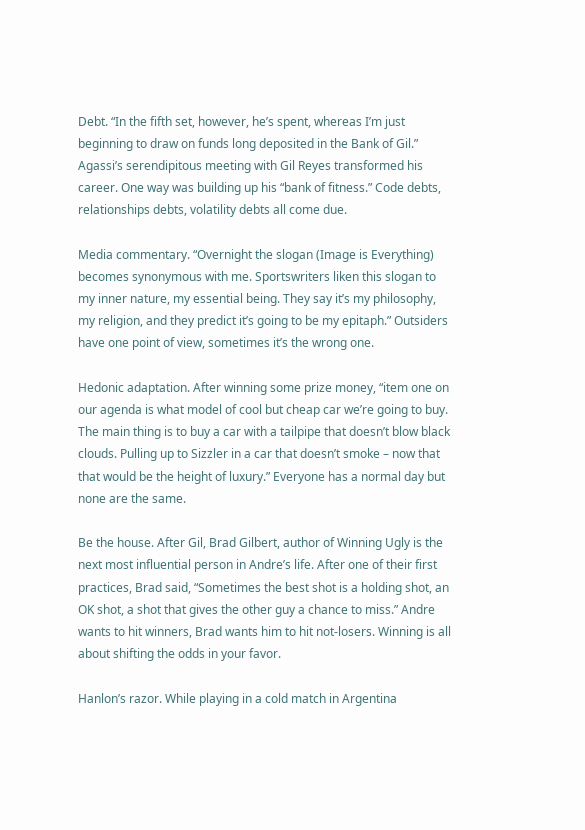Debt. “In the fifth set, however, he’s spent, whereas I’m just beginning to draw on funds long deposited in the Bank of Gil.” Agassi’s serendipitous meeting with Gil Reyes transformed his career. One way was building up his “bank of fitness.” Code debts, relationships debts, volatility debts all come due.

Media commentary. “Overnight the slogan (Image is Everything) becomes synonymous with me. Sportswriters liken this slogan to my inner nature, my essential being. They say it’s my philosophy, my religion, and they predict it’s going to be my epitaph.” Outsiders have one point of view, sometimes it’s the wrong one.

Hedonic adaptation. After winning some prize money, “item one on our agenda is what model of cool but cheap car we’re going to buy. The main thing is to buy a car with a tailpipe that doesn’t blow black clouds. Pulling up to Sizzler in a car that doesn’t smoke – now that that would be the height of luxury.” Everyone has a normal day but none are the same.

Be the house. After Gil, Brad Gilbert, author of Winning Ugly is the next most influential person in Andre’s life. After one of their first practices, Brad said, “Sometimes the best shot is a holding shot, an OK shot, a shot that gives the other guy a chance to miss.” Andre wants to hit winners, Brad wants him to hit not-losers. Winning is all about shifting the odds in your favor.

Hanlon’s razor. While playing in a cold match in Argentina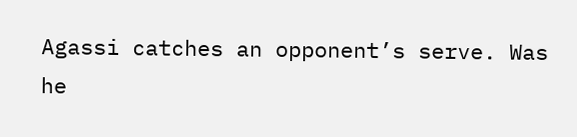Agassi catches an opponent’s serve. Was he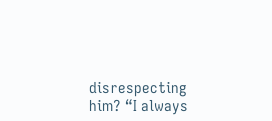disrespecting him? “I always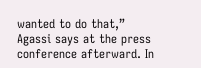wanted to do that,” Agassi says at the press conference afterward. In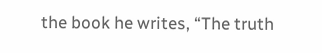the book he writes, “The truth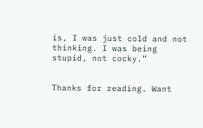is, I was just cold and not thinking. I was being stupid, not cocky.”


Thanks for reading. Want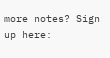more notes? Sign up here: